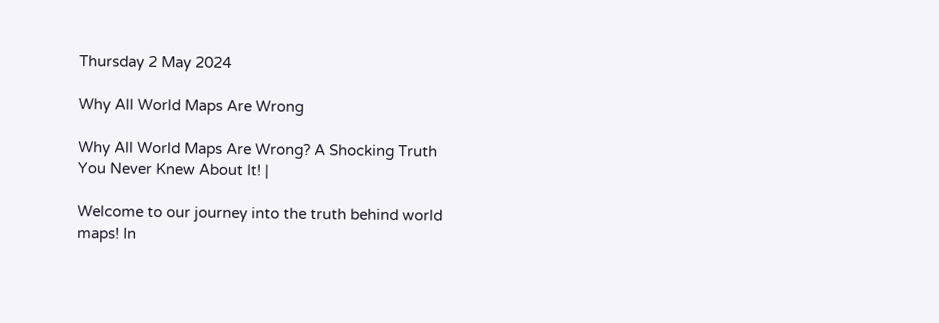Thursday 2 May 2024

Why All World Maps Are Wrong

Why All World Maps Are Wrong? A Shocking Truth You Never Knew About It! |

Welcome to our journey into the truth behind world maps! In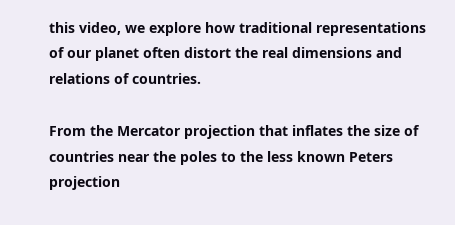this video, we explore how traditional representations of our planet often distort the real dimensions and relations of countries.

From the Mercator projection that inflates the size of countries near the poles to the less known Peters projection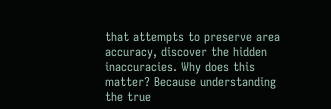that attempts to preserve area accuracy, discover the hidden inaccuracies. Why does this matter? Because understanding the true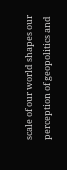scale of our world shapes our perception of geopolitics and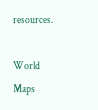resources.

World Maps